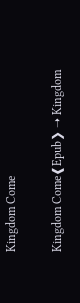Kingdom Come

Kingdom Come❰Epub❯ ➝ Kingdom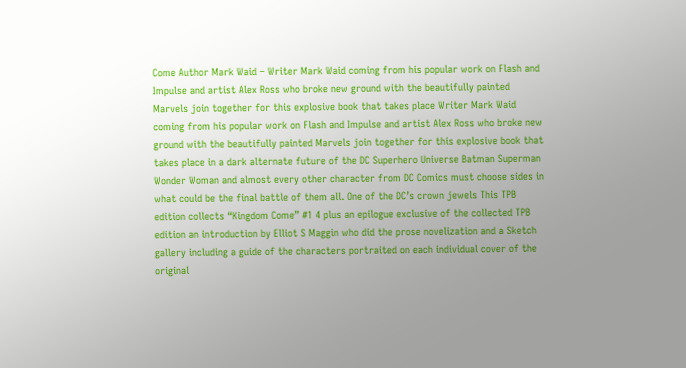Come Author Mark Waid – Writer Mark Waid coming from his popular work on Flash and Impulse and artist Alex Ross who broke new ground with the beautifully painted Marvels join together for this explosive book that takes place Writer Mark Waid coming from his popular work on Flash and Impulse and artist Alex Ross who broke new ground with the beautifully painted Marvels join together for this explosive book that takes place in a dark alternate future of the DC Superhero Universe Batman Superman Wonder Woman and almost every other character from DC Comics must choose sides in what could be the final battle of them all. One of the DC’s crown jewels This TPB edition collects “Kingdom Come” #1 4 plus an epilogue exclusive of the collected TPB edition an introduction by Elliot S Maggin who did the prose novelization and a Sketch gallery including a guide of the characters portraited on each individual cover of the original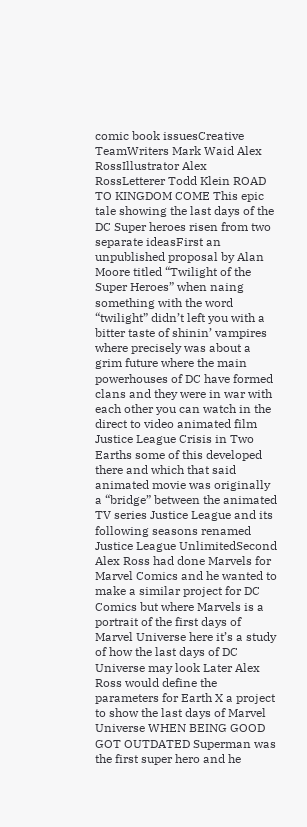comic book issuesCreative TeamWriters Mark Waid Alex RossIllustrator Alex RossLetterer Todd Klein ROAD TO KINGDOM COME This epic tale showing the last days of the DC Super heroes risen from two separate ideasFirst an unpublished proposal by Alan Moore titled “Twilight of the Super Heroes” when naing something with the word “twilight” didn’t left you with a bitter taste of shinin’ vampires where precisely was about a grim future where the main powerhouses of DC have formed clans and they were in war with each other you can watch in the direct to video animated film Justice League Crisis in Two Earths some of this developed there and which that said animated movie was originally a “bridge” between the animated TV series Justice League and its following seasons renamed Justice League UnlimitedSecond Alex Ross had done Marvels for Marvel Comics and he wanted to make a similar project for DC Comics but where Marvels is a portrait of the first days of Marvel Universe here it’s a study of how the last days of DC Universe may look Later Alex Ross would define the parameters for Earth X a project to show the last days of Marvel Universe WHEN BEING GOOD GOT OUTDATED Superman was the first super hero and he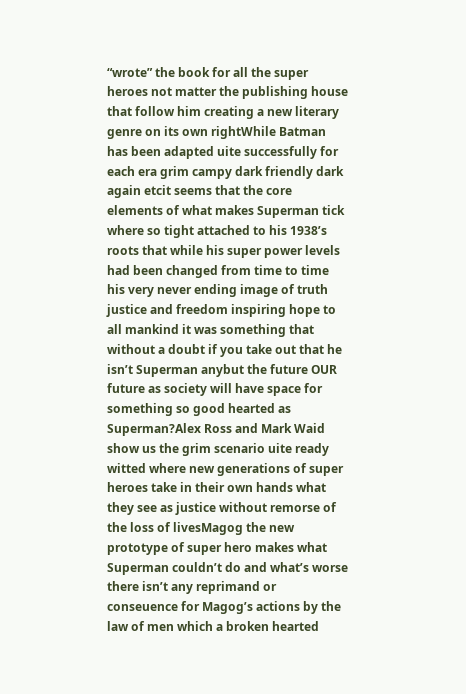“wrote” the book for all the super heroes not matter the publishing house that follow him creating a new literary genre on its own rightWhile Batman has been adapted uite successfully for each era grim campy dark friendly dark again etcit seems that the core elements of what makes Superman tick where so tight attached to his 1938’s roots that while his super power levels had been changed from time to time his very never ending image of truth justice and freedom inspiring hope to all mankind it was something that without a doubt if you take out that he isn’t Superman anybut the future OUR future as society will have space for something so good hearted as Superman?Alex Ross and Mark Waid show us the grim scenario uite ready witted where new generations of super heroes take in their own hands what they see as justice without remorse of the loss of livesMagog the new prototype of super hero makes what Superman couldn’t do and what’s worse there isn’t any reprimand or conseuence for Magog’s actions by the law of men which a broken hearted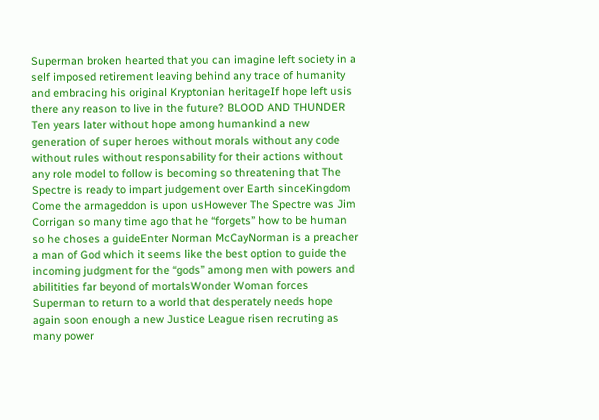Superman broken hearted that you can imagine left society in a self imposed retirement leaving behind any trace of humanity and embracing his original Kryptonian heritageIf hope left usis there any reason to live in the future? BLOOD AND THUNDER Ten years later without hope among humankind a new generation of super heroes without morals without any code without rules without responsability for their actions without any role model to follow is becoming so threatening that The Spectre is ready to impart judgement over Earth sinceKingdom Come the armageddon is upon usHowever The Spectre was Jim Corrigan so many time ago that he “forgets” how to be human so he choses a guideEnter Norman McCayNorman is a preacher a man of God which it seems like the best option to guide the incoming judgment for the “gods” among men with powers and abilitities far beyond of mortalsWonder Woman forces Superman to return to a world that desperately needs hope again soon enough a new Justice League risen recruting as many power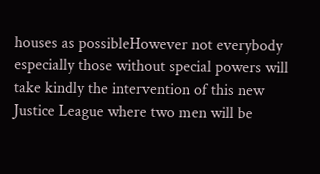houses as possibleHowever not everybody especially those without special powers will take kindly the intervention of this new Justice League where two men will be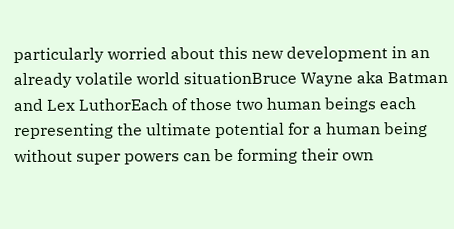particularly worried about this new development in an already volatile world situationBruce Wayne aka Batman and Lex LuthorEach of those two human beings each representing the ultimate potential for a human being without super powers can be forming their own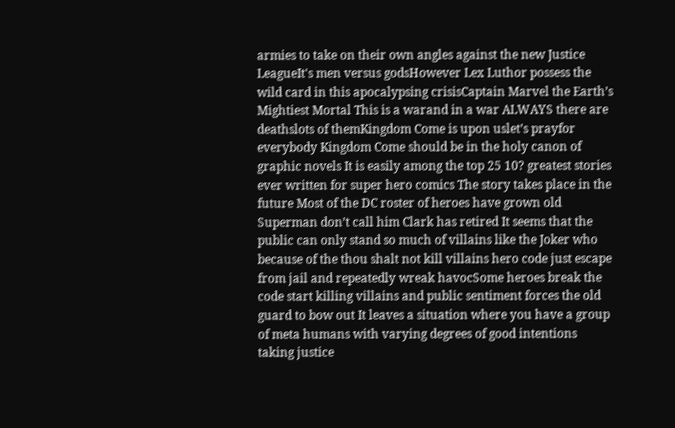armies to take on their own angles against the new Justice LeagueIt's men versus godsHowever Lex Luthor possess the wild card in this apocalypsing crisisCaptain Marvel the Earth’s Mightiest Mortal This is a warand in a war ALWAYS there are deathslots of themKingdom Come is upon uslet’s prayfor everybody Kingdom Come should be in the holy canon of graphic novels It is easily among the top 25 10? greatest stories ever written for super hero comics The story takes place in the future Most of the DC roster of heroes have grown old Superman don’t call him Clark has retired It seems that the public can only stand so much of villains like the Joker who because of the thou shalt not kill villains hero code just escape from jail and repeatedly wreak havocSome heroes break the code start killing villains and public sentiment forces the old guard to bow out It leaves a situation where you have a group of meta humans with varying degrees of good intentions taking justice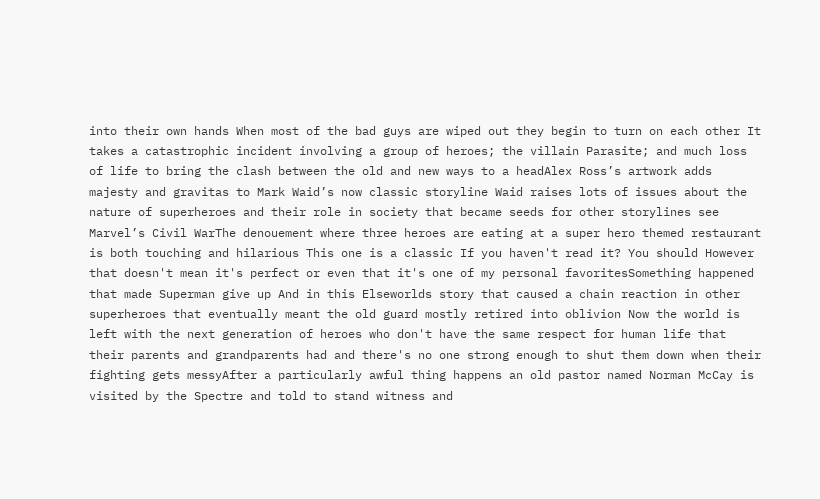into their own hands When most of the bad guys are wiped out they begin to turn on each other It takes a catastrophic incident involving a group of heroes; the villain Parasite; and much loss of life to bring the clash between the old and new ways to a headAlex Ross’s artwork adds majesty and gravitas to Mark Waid’s now classic storyline Waid raises lots of issues about the nature of superheroes and their role in society that became seeds for other storylines see Marvel’s Civil WarThe denouement where three heroes are eating at a super hero themed restaurant is both touching and hilarious This one is a classic If you haven't read it? You should However that doesn't mean it's perfect or even that it's one of my personal favoritesSomething happened that made Superman give up And in this Elseworlds story that caused a chain reaction in other superheroes that eventually meant the old guard mostly retired into oblivion Now the world is left with the next generation of heroes who don't have the same respect for human life that their parents and grandparents had and there's no one strong enough to shut them down when their fighting gets messyAfter a particularly awful thing happens an old pastor named Norman McCay is visited by the Spectre and told to stand witness and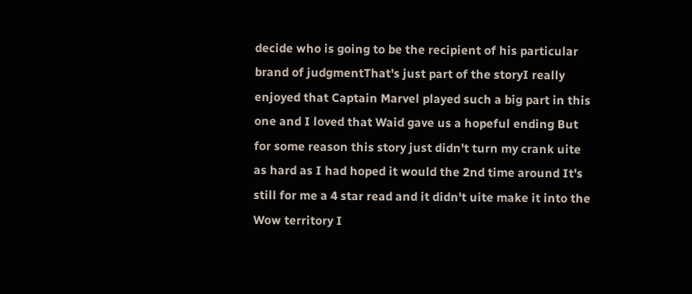decide who is going to be the recipient of his particular brand of judgmentThat's just part of the storyI really enjoyed that Captain Marvel played such a big part in this one and I loved that Waid gave us a hopeful ending But for some reason this story just didn't turn my crank uite as hard as I had hoped it would the 2nd time around It's still for me a 4 star read and it didn't uite make it into the Wow territory I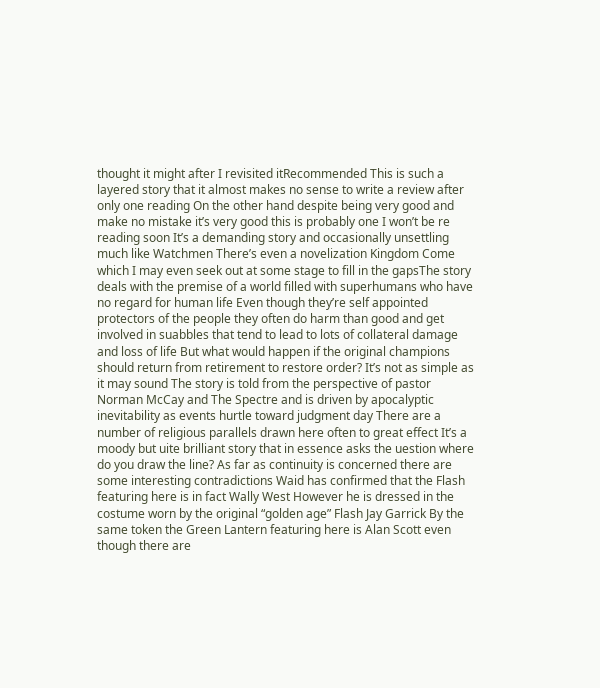thought it might after I revisited itRecommended This is such a layered story that it almost makes no sense to write a review after only one reading On the other hand despite being very good and make no mistake it’s very good this is probably one I won’t be re reading soon It’s a demanding story and occasionally unsettling much like Watchmen There’s even a novelization Kingdom Come which I may even seek out at some stage to fill in the gapsThe story deals with the premise of a world filled with superhumans who have no regard for human life Even though they’re self appointed protectors of the people they often do harm than good and get involved in suabbles that tend to lead to lots of collateral damage and loss of life But what would happen if the original champions should return from retirement to restore order? It’s not as simple as it may sound The story is told from the perspective of pastor Norman McCay and The Spectre and is driven by apocalyptic inevitability as events hurtle toward judgment day There are a number of religious parallels drawn here often to great effect It’s a moody but uite brilliant story that in essence asks the uestion where do you draw the line? As far as continuity is concerned there are some interesting contradictions Waid has confirmed that the Flash featuring here is in fact Wally West However he is dressed in the costume worn by the original “golden age” Flash Jay Garrick By the same token the Green Lantern featuring here is Alan Scott even though there are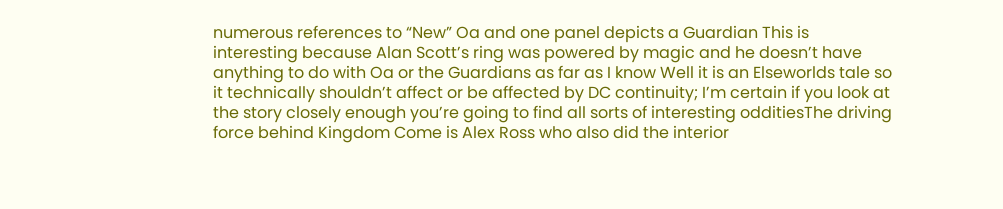numerous references to “New” Oa and one panel depicts a Guardian This is interesting because Alan Scott’s ring was powered by magic and he doesn’t have anything to do with Oa or the Guardians as far as I know Well it is an Elseworlds tale so it technically shouldn’t affect or be affected by DC continuity; I’m certain if you look at the story closely enough you’re going to find all sorts of interesting odditiesThe driving force behind Kingdom Come is Alex Ross who also did the interior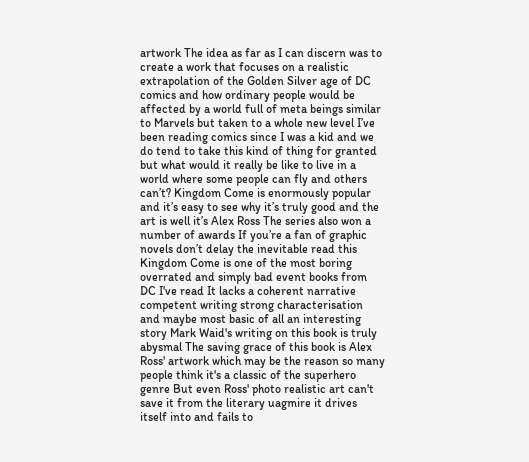artwork The idea as far as I can discern was to create a work that focuses on a realistic extrapolation of the Golden Silver age of DC comics and how ordinary people would be affected by a world full of meta beings similar to Marvels but taken to a whole new level I’ve been reading comics since I was a kid and we do tend to take this kind of thing for granted but what would it really be like to live in a world where some people can fly and others can’t? Kingdom Come is enormously popular and it’s easy to see why it’s truly good and the art is well it’s Alex Ross The series also won a number of awards If you’re a fan of graphic novels don’t delay the inevitable read this Kingdom Come is one of the most boring overrated and simply bad event books from DC I've read It lacks a coherent narrative competent writing strong characterisation and maybe most basic of all an interesting story Mark Waid's writing on this book is truly abysmal The saving grace of this book is Alex Ross' artwork which may be the reason so many people think it's a classic of the superhero genre But even Ross' photo realistic art can't save it from the literary uagmire it drives itself into and fails to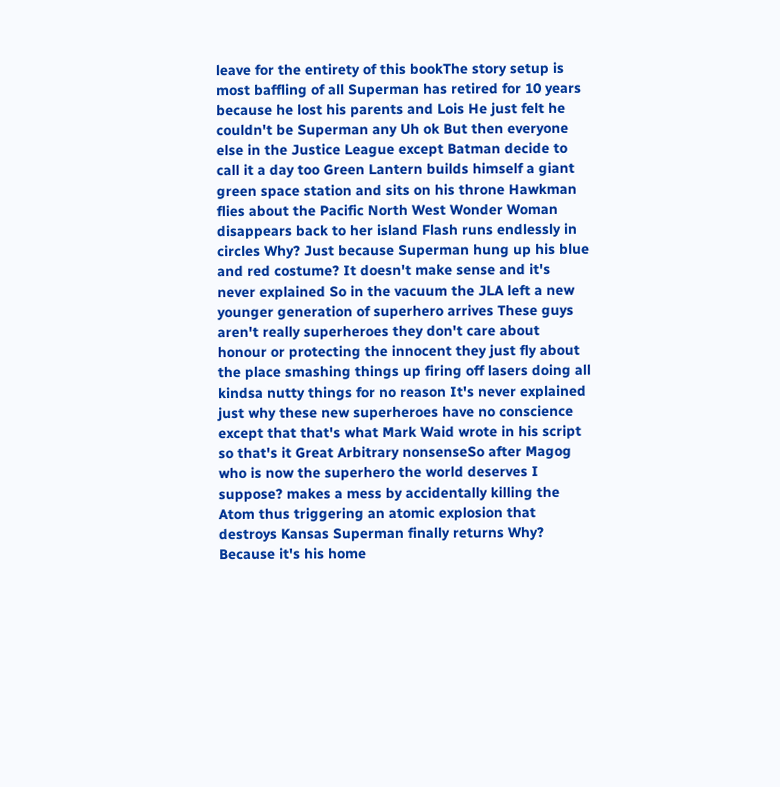leave for the entirety of this bookThe story setup is most baffling of all Superman has retired for 10 years because he lost his parents and Lois He just felt he couldn't be Superman any Uh ok But then everyone else in the Justice League except Batman decide to call it a day too Green Lantern builds himself a giant green space station and sits on his throne Hawkman flies about the Pacific North West Wonder Woman disappears back to her island Flash runs endlessly in circles Why? Just because Superman hung up his blue and red costume? It doesn't make sense and it's never explained So in the vacuum the JLA left a new younger generation of superhero arrives These guys aren't really superheroes they don't care about honour or protecting the innocent they just fly about the place smashing things up firing off lasers doing all kindsa nutty things for no reason It's never explained just why these new superheroes have no conscience except that that's what Mark Waid wrote in his script so that's it Great Arbitrary nonsenseSo after Magog who is now the superhero the world deserves I suppose? makes a mess by accidentally killing the Atom thus triggering an atomic explosion that destroys Kansas Superman finally returns Why? Because it's his home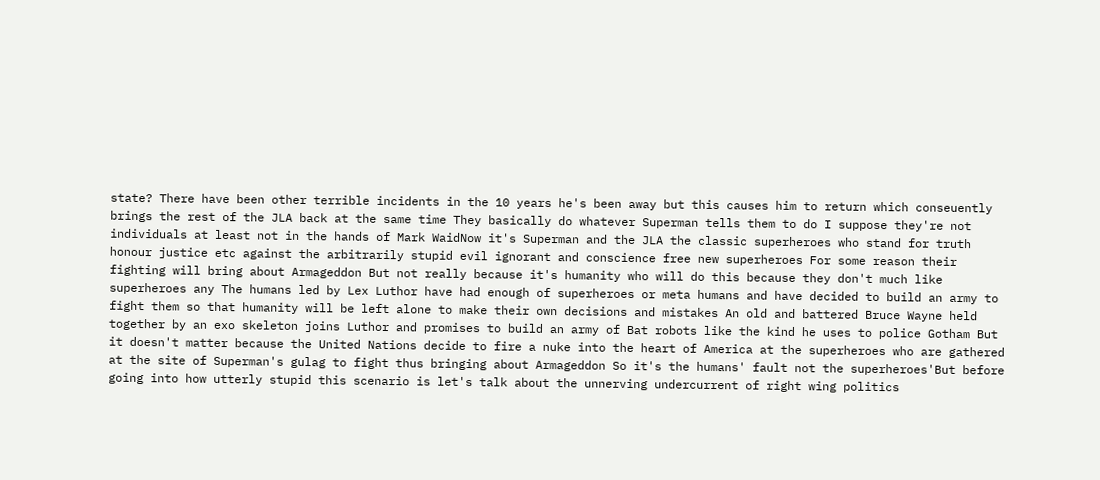state? There have been other terrible incidents in the 10 years he's been away but this causes him to return which conseuently brings the rest of the JLA back at the same time They basically do whatever Superman tells them to do I suppose they're not individuals at least not in the hands of Mark WaidNow it's Superman and the JLA the classic superheroes who stand for truth honour justice etc against the arbitrarily stupid evil ignorant and conscience free new superheroes For some reason their fighting will bring about Armageddon But not really because it's humanity who will do this because they don't much like superheroes any The humans led by Lex Luthor have had enough of superheroes or meta humans and have decided to build an army to fight them so that humanity will be left alone to make their own decisions and mistakes An old and battered Bruce Wayne held together by an exo skeleton joins Luthor and promises to build an army of Bat robots like the kind he uses to police Gotham But it doesn't matter because the United Nations decide to fire a nuke into the heart of America at the superheroes who are gathered at the site of Superman's gulag to fight thus bringing about Armageddon So it's the humans' fault not the superheroes'But before going into how utterly stupid this scenario is let's talk about the unnerving undercurrent of right wing politics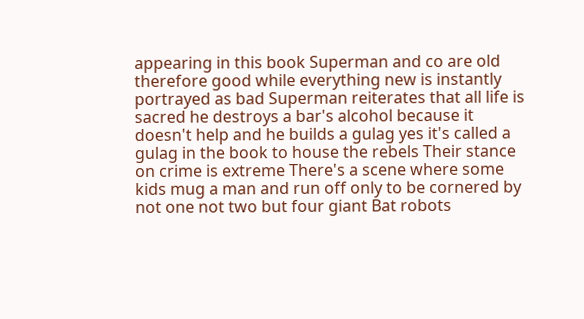appearing in this book Superman and co are old therefore good while everything new is instantly portrayed as bad Superman reiterates that all life is sacred he destroys a bar's alcohol because it doesn't help and he builds a gulag yes it's called a gulag in the book to house the rebels Their stance on crime is extreme There's a scene where some kids mug a man and run off only to be cornered by not one not two but four giant Bat robots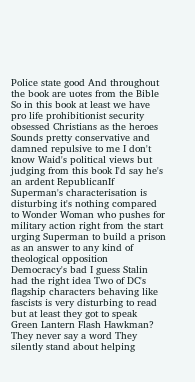Police state good And throughout the book are uotes from the Bible So in this book at least we have pro life prohibitionist security obsessed Christians as the heroes Sounds pretty conservative and damned repulsive to me I don't know Waid's political views but judging from this book I'd say he's an ardent RepublicanIf Superman's characterisation is disturbing it's nothing compared to Wonder Woman who pushes for military action right from the start urging Superman to build a prison as an answer to any kind of theological opposition Democracy's bad I guess Stalin had the right idea Two of DC's flagship characters behaving like fascists is very disturbing to read but at least they got to speak Green Lantern Flash Hawkman? They never say a word They silently stand about helping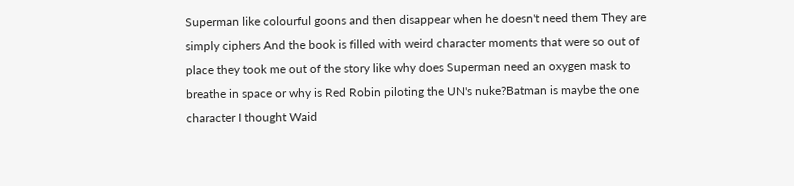Superman like colourful goons and then disappear when he doesn't need them They are simply ciphers And the book is filled with weird character moments that were so out of place they took me out of the story like why does Superman need an oxygen mask to breathe in space or why is Red Robin piloting the UN's nuke?Batman is maybe the one character I thought Waid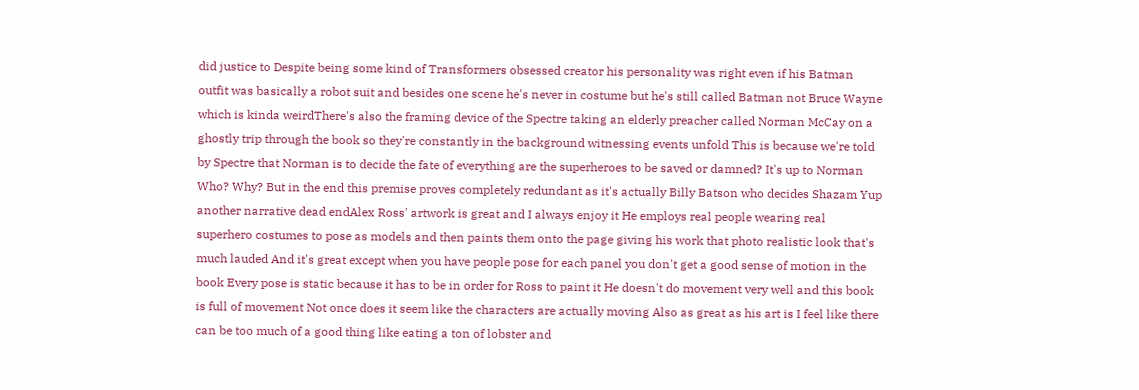did justice to Despite being some kind of Transformers obsessed creator his personality was right even if his Batman outfit was basically a robot suit and besides one scene he's never in costume but he's still called Batman not Bruce Wayne which is kinda weirdThere's also the framing device of the Spectre taking an elderly preacher called Norman McCay on a ghostly trip through the book so they're constantly in the background witnessing events unfold This is because we're told by Spectre that Norman is to decide the fate of everything are the superheroes to be saved or damned? It's up to Norman Who? Why? But in the end this premise proves completely redundant as it's actually Billy Batson who decides Shazam Yup another narrative dead endAlex Ross' artwork is great and I always enjoy it He employs real people wearing real superhero costumes to pose as models and then paints them onto the page giving his work that photo realistic look that's much lauded And it's great except when you have people pose for each panel you don't get a good sense of motion in the book Every pose is static because it has to be in order for Ross to paint it He doesn't do movement very well and this book is full of movement Not once does it seem like the characters are actually moving Also as great as his art is I feel like there can be too much of a good thing like eating a ton of lobster and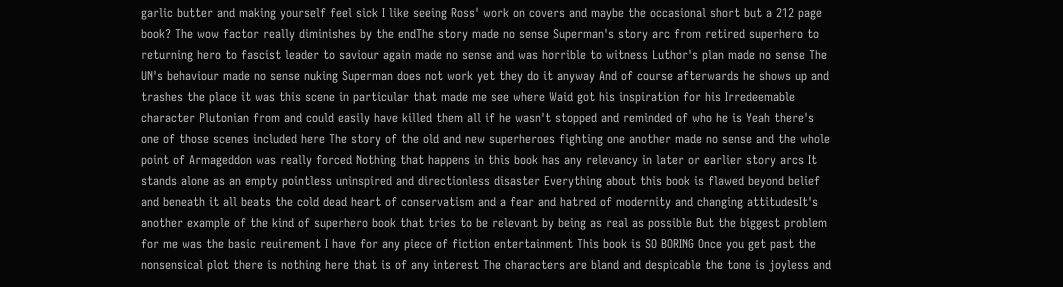garlic butter and making yourself feel sick I like seeing Ross' work on covers and maybe the occasional short but a 212 page book? The wow factor really diminishes by the endThe story made no sense Superman's story arc from retired superhero to returning hero to fascist leader to saviour again made no sense and was horrible to witness Luthor's plan made no sense The UN's behaviour made no sense nuking Superman does not work yet they do it anyway And of course afterwards he shows up and trashes the place it was this scene in particular that made me see where Waid got his inspiration for his Irredeemable character Plutonian from and could easily have killed them all if he wasn't stopped and reminded of who he is Yeah there's one of those scenes included here The story of the old and new superheroes fighting one another made no sense and the whole point of Armageddon was really forced Nothing that happens in this book has any relevancy in later or earlier story arcs It stands alone as an empty pointless uninspired and directionless disaster Everything about this book is flawed beyond belief and beneath it all beats the cold dead heart of conservatism and a fear and hatred of modernity and changing attitudesIt's another example of the kind of superhero book that tries to be relevant by being as real as possible But the biggest problem for me was the basic reuirement I have for any piece of fiction entertainment This book is SO BORING Once you get past the nonsensical plot there is nothing here that is of any interest The characters are bland and despicable the tone is joyless and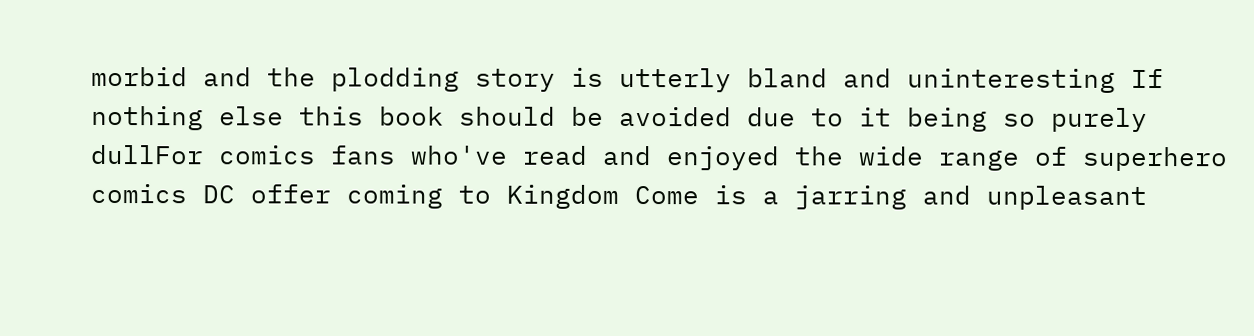morbid and the plodding story is utterly bland and uninteresting If nothing else this book should be avoided due to it being so purely dullFor comics fans who've read and enjoyed the wide range of superhero comics DC offer coming to Kingdom Come is a jarring and unpleasant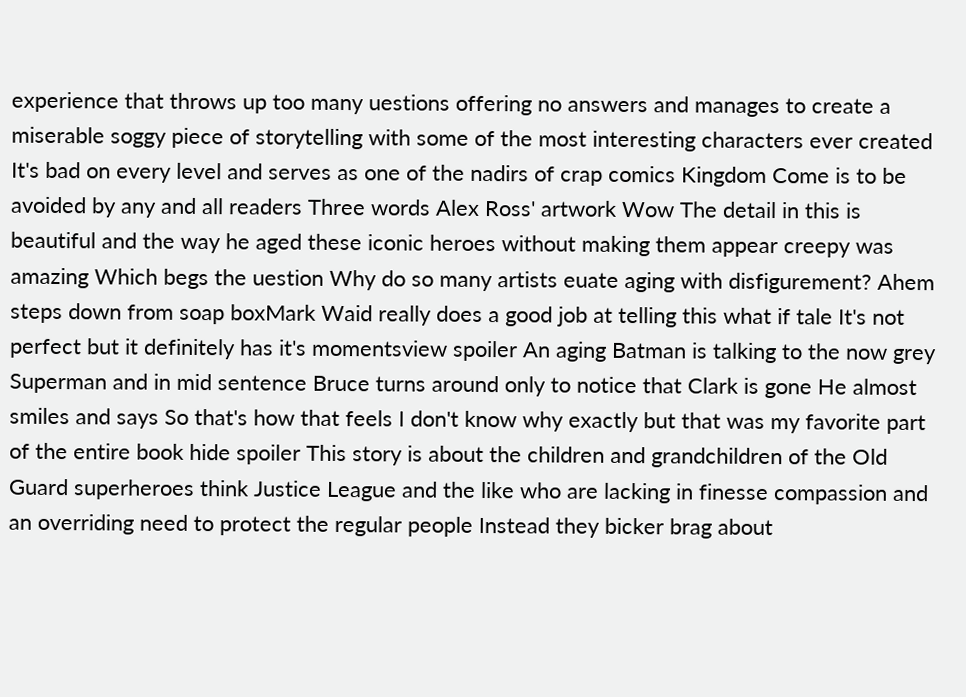experience that throws up too many uestions offering no answers and manages to create a miserable soggy piece of storytelling with some of the most interesting characters ever created It's bad on every level and serves as one of the nadirs of crap comics Kingdom Come is to be avoided by any and all readers Three words Alex Ross' artwork Wow The detail in this is beautiful and the way he aged these iconic heroes without making them appear creepy was amazing Which begs the uestion Why do so many artists euate aging with disfigurement? Ahem steps down from soap boxMark Waid really does a good job at telling this what if tale It's not perfect but it definitely has it's momentsview spoiler An aging Batman is talking to the now grey Superman and in mid sentence Bruce turns around only to notice that Clark is gone He almost smiles and says So that's how that feels I don't know why exactly but that was my favorite part of the entire book hide spoiler This story is about the children and grandchildren of the Old Guard superheroes think Justice League and the like who are lacking in finesse compassion and an overriding need to protect the regular people Instead they bicker brag about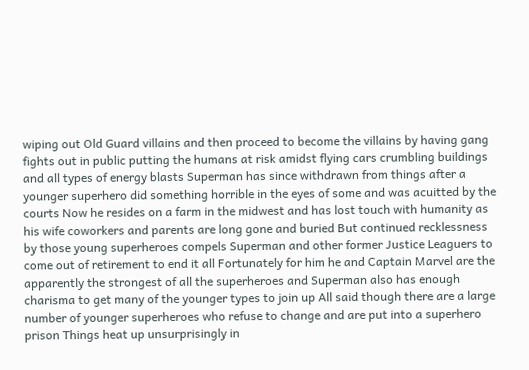wiping out Old Guard villains and then proceed to become the villains by having gang fights out in public putting the humans at risk amidst flying cars crumbling buildings and all types of energy blasts Superman has since withdrawn from things after a younger superhero did something horrible in the eyes of some and was acuitted by the courts Now he resides on a farm in the midwest and has lost touch with humanity as his wife coworkers and parents are long gone and buried But continued recklessness by those young superheroes compels Superman and other former Justice Leaguers to come out of retirement to end it all Fortunately for him he and Captain Marvel are the apparently the strongest of all the superheroes and Superman also has enough charisma to get many of the younger types to join up All said though there are a large number of younger superheroes who refuse to change and are put into a superhero prison Things heat up unsurprisingly in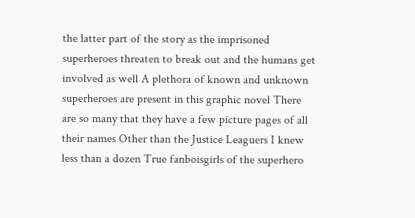the latter part of the story as the imprisoned superheroes threaten to break out and the humans get involved as well A plethora of known and unknown superheroes are present in this graphic novel There are so many that they have a few picture pages of all their names Other than the Justice Leaguers I knew less than a dozen True fanboisgirls of the superhero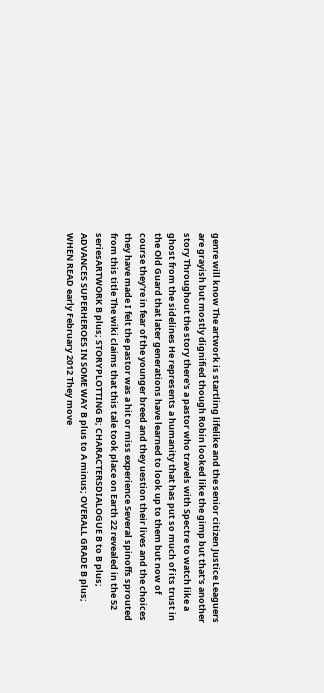genre will know The artwork is startling lifelike and the senior citizen Justice Leaguers are grayish but mostly dignified though Robin looked like the gimp but that's another story Throughout the story there's a pastor who travels with Spectre to watch like a ghost from the sidelines He represents a humanity that has put so much of its trust in the Old Guard that later generations have learned to look up to them but now of course they're in fear of the younger breed and they uestion their lives and the choices they have made I felt the pastor was a hit or miss experience Several spinoffs sprouted from this title The wiki claims that this tale took place on Earth 22 revealed in the 52 seriesARTWORK B plus; STORYPLOTTING B; CHARACTERSDIALOGUE B to B plus; ADVANCES SUPERHEROES IN SOME WAY B plus to A minus; OVERALL GRADE B plus; WHEN READ early February 2012 They move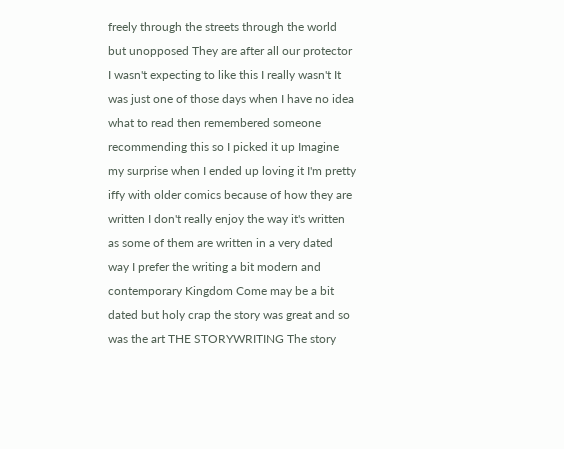freely through the streets through the world but unopposed They are after all our protector I wasn't expecting to like this I really wasn't It was just one of those days when I have no idea what to read then remembered someone recommending this so I picked it up Imagine my surprise when I ended up loving it I'm pretty iffy with older comics because of how they are written I don't really enjoy the way it's written as some of them are written in a very dated way I prefer the writing a bit modern and contemporary Kingdom Come may be a bit dated but holy crap the story was great and so was the art THE STORYWRITING The story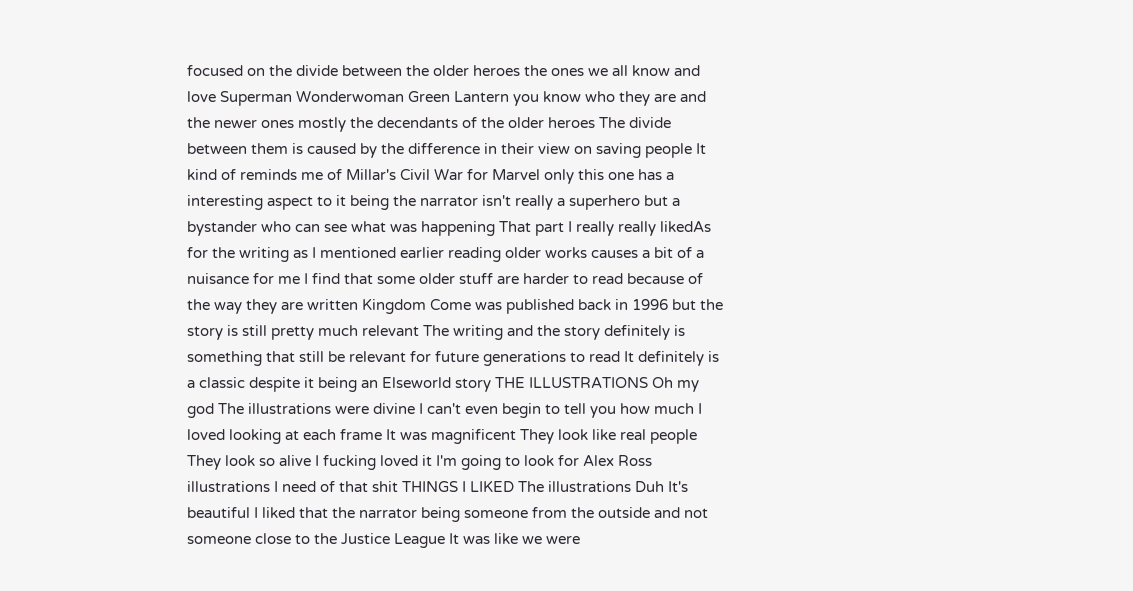focused on the divide between the older heroes the ones we all know and love Superman Wonderwoman Green Lantern you know who they are and the newer ones mostly the decendants of the older heroes The divide between them is caused by the difference in their view on saving people It kind of reminds me of Millar's Civil War for Marvel only this one has a interesting aspect to it being the narrator isn't really a superhero but a bystander who can see what was happening That part I really really likedAs for the writing as I mentioned earlier reading older works causes a bit of a nuisance for me I find that some older stuff are harder to read because of the way they are written Kingdom Come was published back in 1996 but the story is still pretty much relevant The writing and the story definitely is something that still be relevant for future generations to read It definitely is a classic despite it being an Elseworld story THE ILLUSTRATIONS Oh my god The illustrations were divine I can't even begin to tell you how much I loved looking at each frame It was magnificent They look like real people They look so alive I fucking loved it I'm going to look for Alex Ross illustrations I need of that shit THINGS I LIKED The illustrations Duh It's beautiful I liked that the narrator being someone from the outside and not someone close to the Justice League It was like we were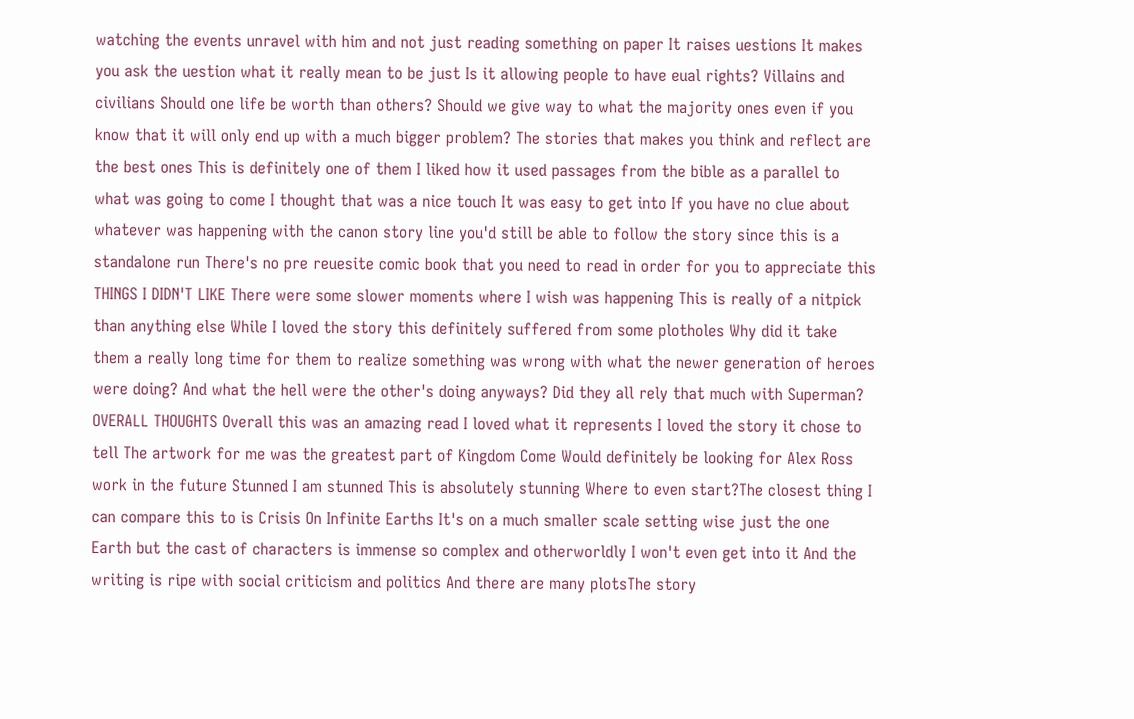watching the events unravel with him and not just reading something on paper It raises uestions It makes you ask the uestion what it really mean to be just Is it allowing people to have eual rights? Villains and civilians Should one life be worth than others? Should we give way to what the majority ones even if you know that it will only end up with a much bigger problem? The stories that makes you think and reflect are the best ones This is definitely one of them I liked how it used passages from the bible as a parallel to what was going to come I thought that was a nice touch It was easy to get into If you have no clue about whatever was happening with the canon story line you'd still be able to follow the story since this is a standalone run There's no pre reuesite comic book that you need to read in order for you to appreciate this THINGS I DIDN'T LIKE There were some slower moments where I wish was happening This is really of a nitpick than anything else While I loved the story this definitely suffered from some plotholes Why did it take them a really long time for them to realize something was wrong with what the newer generation of heroes were doing? And what the hell were the other's doing anyways? Did they all rely that much with Superman? OVERALL THOUGHTS Overall this was an amazing read I loved what it represents I loved the story it chose to tell The artwork for me was the greatest part of Kingdom Come Would definitely be looking for Alex Ross work in the future Stunned I am stunned This is absolutely stunning Where to even start?The closest thing I can compare this to is Crisis On Infinite Earths It's on a much smaller scale setting wise just the one Earth but the cast of characters is immense so complex and otherworldly I won't even get into it And the writing is ripe with social criticism and politics And there are many plotsThe story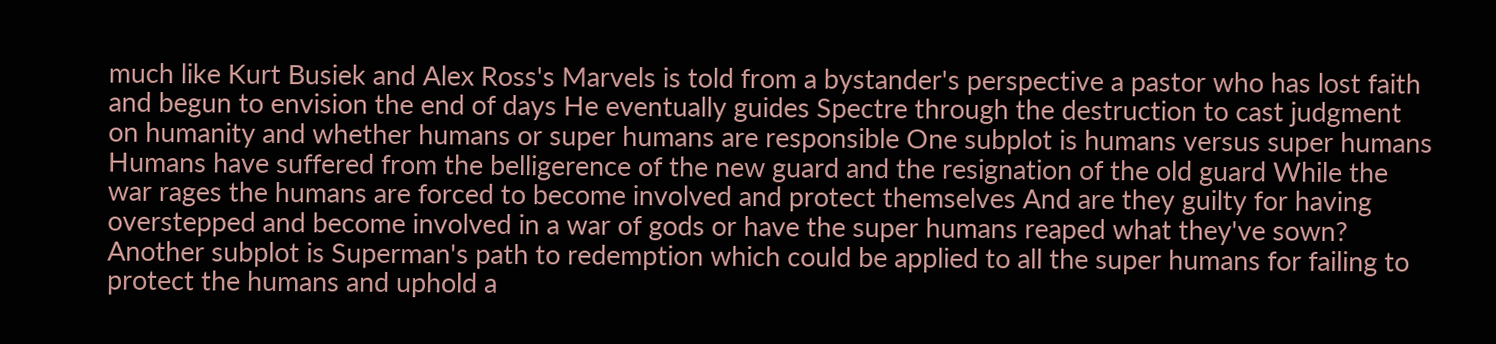much like Kurt Busiek and Alex Ross's Marvels is told from a bystander's perspective a pastor who has lost faith and begun to envision the end of days He eventually guides Spectre through the destruction to cast judgment on humanity and whether humans or super humans are responsible One subplot is humans versus super humans Humans have suffered from the belligerence of the new guard and the resignation of the old guard While the war rages the humans are forced to become involved and protect themselves And are they guilty for having overstepped and become involved in a war of gods or have the super humans reaped what they've sown? Another subplot is Superman's path to redemption which could be applied to all the super humans for failing to protect the humans and uphold a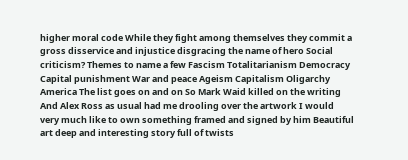higher moral code While they fight among themselves they commit a gross disservice and injustice disgracing the name of hero Social criticism? Themes to name a few Fascism Totalitarianism Democracy Capital punishment War and peace Ageism Capitalism Oligarchy America The list goes on and on So Mark Waid killed on the writing And Alex Ross as usual had me drooling over the artwork I would very much like to own something framed and signed by him Beautiful art deep and interesting story full of twists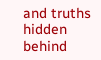and truths hidden behind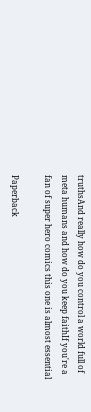truthsAnd really how do you control a world full of meta humans and how do you keep faithIf you're a fan of super hero comics this one is almost essential

Paperback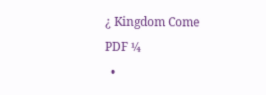¿ Kingdom Come PDF ¼
  •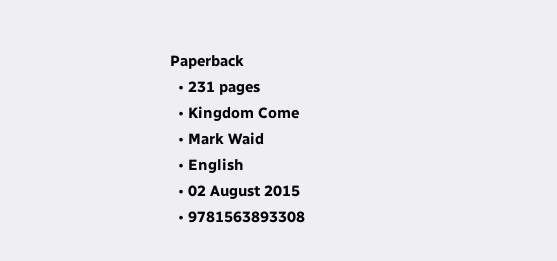Paperback
  • 231 pages
  • Kingdom Come
  • Mark Waid
  • English
  • 02 August 2015
  • 9781563893308